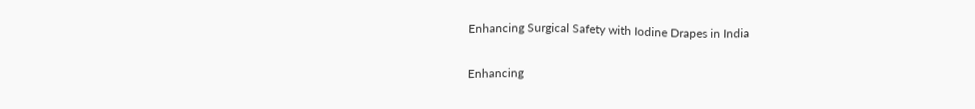Enhancing Surgical Safety with Iodine Drapes in India

Enhancing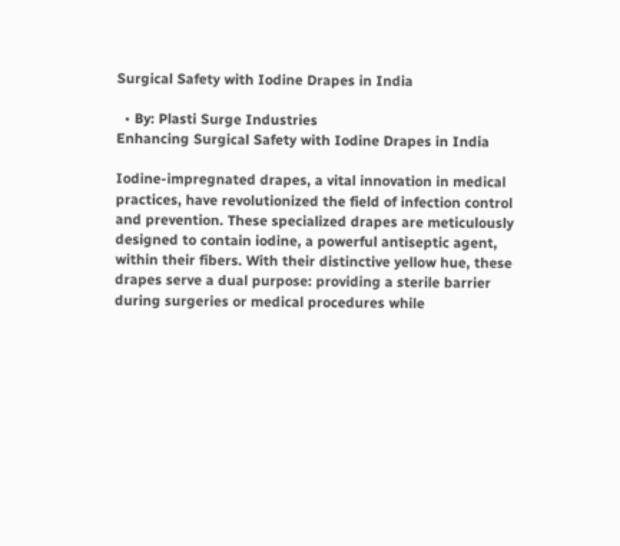Surgical Safety with Iodine Drapes in India

  • By: Plasti Surge Industries
Enhancing Surgical Safety with Iodine Drapes in India

Iodine-impregnated drapes, a vital innovation in medical practices, have revolutionized the field of infection control and prevention. These specialized drapes are meticulously designed to contain iodine, a powerful antiseptic agent, within their fibers. With their distinctive yellow hue, these drapes serve a dual purpose: providing a sterile barrier during surgeries or medical procedures while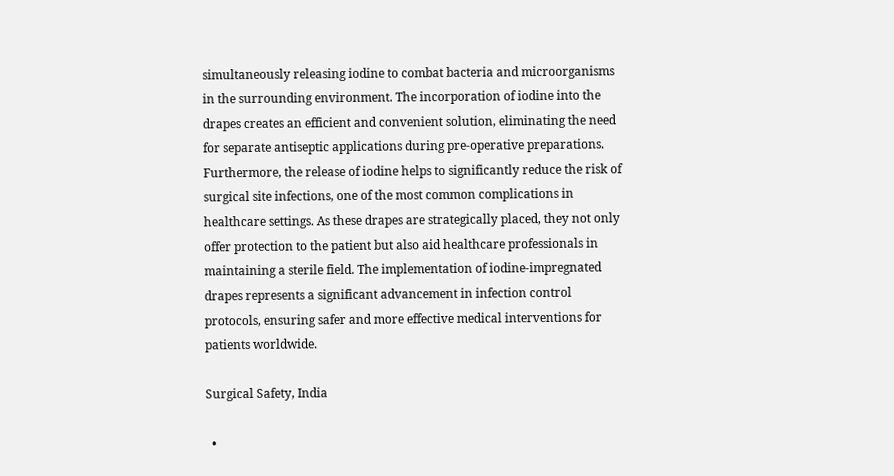simultaneously releasing iodine to combat bacteria and microorganisms in the surrounding environment. The incorporation of iodine into the drapes creates an efficient and convenient solution, eliminating the need for separate antiseptic applications during pre-operative preparations. Furthermore, the release of iodine helps to significantly reduce the risk of surgical site infections, one of the most common complications in healthcare settings. As these drapes are strategically placed, they not only offer protection to the patient but also aid healthcare professionals in maintaining a sterile field. The implementation of iodine-impregnated drapes represents a significant advancement in infection control protocols, ensuring safer and more effective medical interventions for patients worldwide.

Surgical Safety, India

  •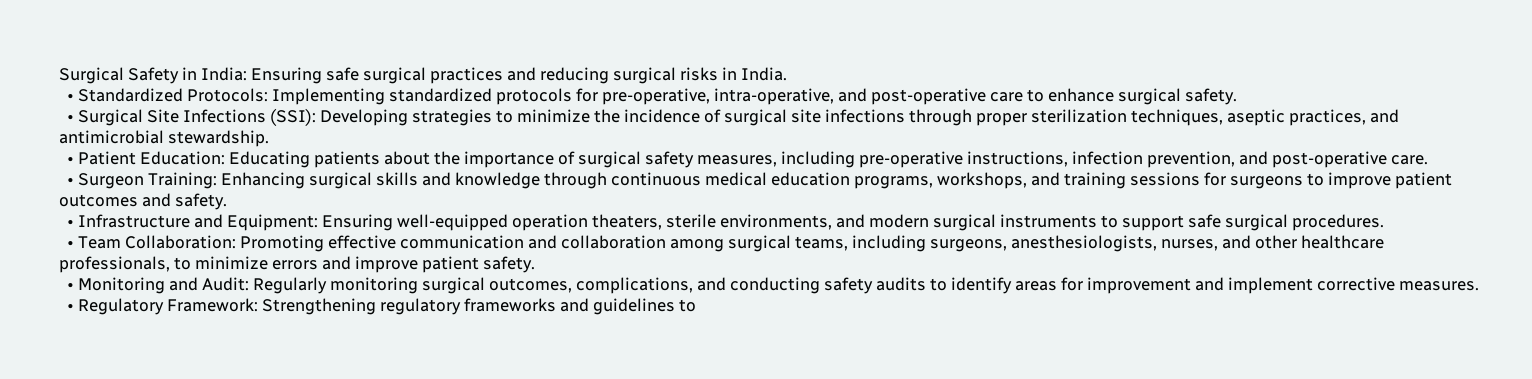Surgical Safety in India: Ensuring safe surgical practices and reducing surgical risks in India.
  • Standardized Protocols: Implementing standardized protocols for pre-operative, intra-operative, and post-operative care to enhance surgical safety.
  • Surgical Site Infections (SSI): Developing strategies to minimize the incidence of surgical site infections through proper sterilization techniques, aseptic practices, and antimicrobial stewardship.
  • Patient Education: Educating patients about the importance of surgical safety measures, including pre-operative instructions, infection prevention, and post-operative care.
  • Surgeon Training: Enhancing surgical skills and knowledge through continuous medical education programs, workshops, and training sessions for surgeons to improve patient outcomes and safety.
  • Infrastructure and Equipment: Ensuring well-equipped operation theaters, sterile environments, and modern surgical instruments to support safe surgical procedures.
  • Team Collaboration: Promoting effective communication and collaboration among surgical teams, including surgeons, anesthesiologists, nurses, and other healthcare professionals, to minimize errors and improve patient safety.
  • Monitoring and Audit: Regularly monitoring surgical outcomes, complications, and conducting safety audits to identify areas for improvement and implement corrective measures.
  • Regulatory Framework: Strengthening regulatory frameworks and guidelines to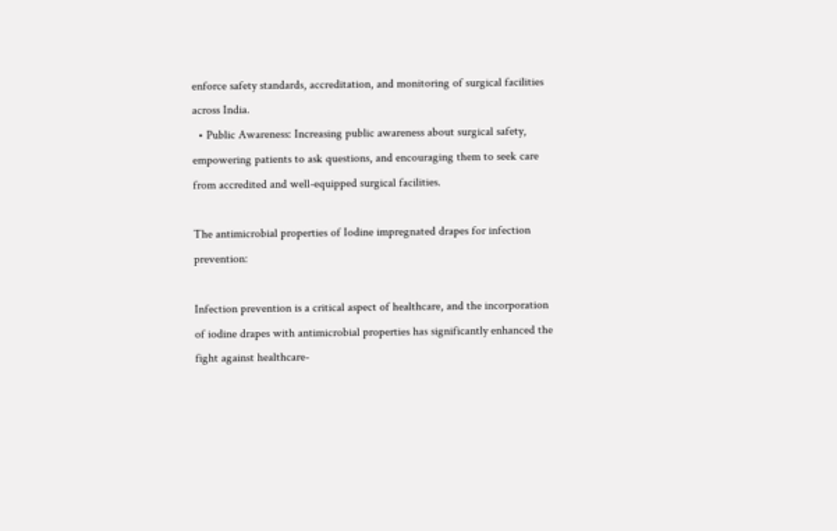enforce safety standards, accreditation, and monitoring of surgical facilities across India.
  • Public Awareness: Increasing public awareness about surgical safety, empowering patients to ask questions, and encouraging them to seek care from accredited and well-equipped surgical facilities.

The antimicrobial properties of Iodine impregnated drapes for infection prevention:

Infection prevention is a critical aspect of healthcare, and the incorporation of iodine drapes with antimicrobial properties has significantly enhanced the fight against healthcare-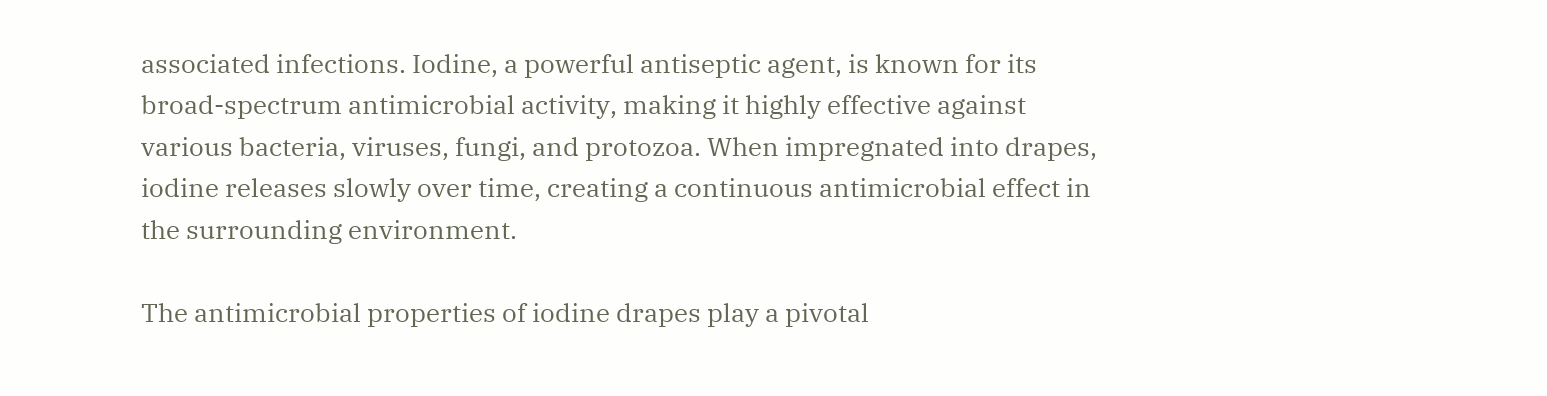associated infections. Iodine, a powerful antiseptic agent, is known for its broad-spectrum antimicrobial activity, making it highly effective against various bacteria, viruses, fungi, and protozoa. When impregnated into drapes, iodine releases slowly over time, creating a continuous antimicrobial effect in the surrounding environment.

The antimicrobial properties of iodine drapes play a pivotal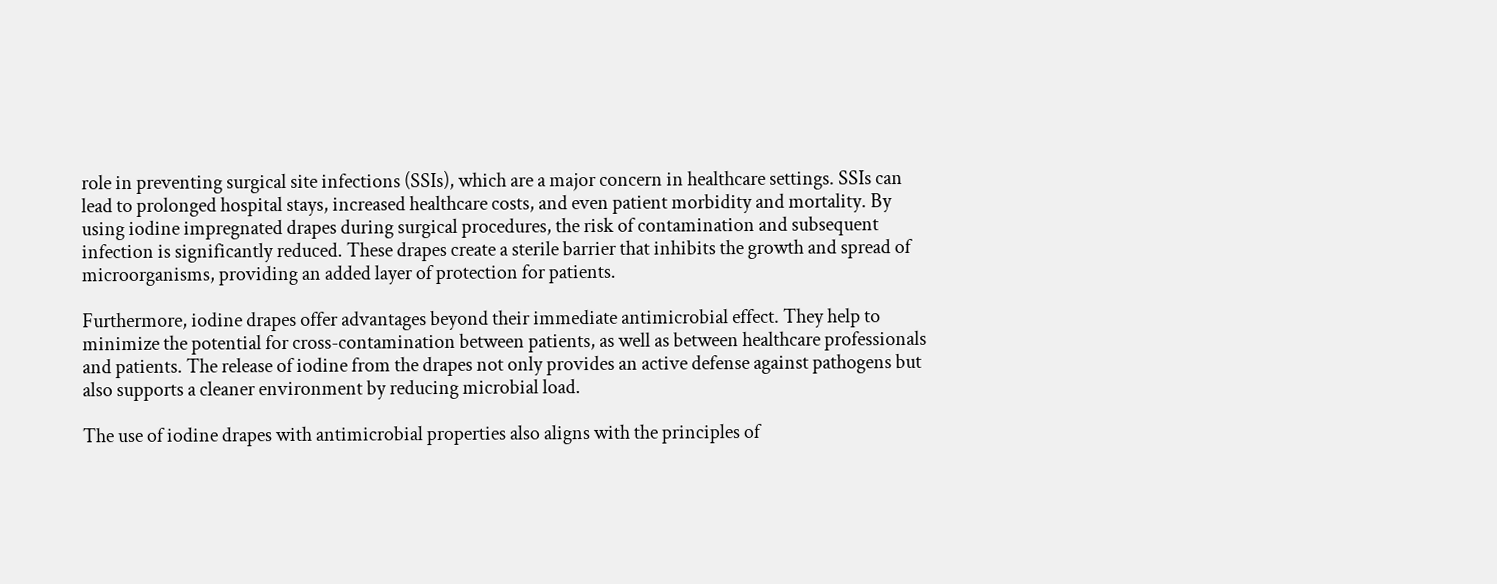role in preventing surgical site infections (SSIs), which are a major concern in healthcare settings. SSIs can lead to prolonged hospital stays, increased healthcare costs, and even patient morbidity and mortality. By using iodine impregnated drapes during surgical procedures, the risk of contamination and subsequent infection is significantly reduced. These drapes create a sterile barrier that inhibits the growth and spread of microorganisms, providing an added layer of protection for patients.

Furthermore, iodine drapes offer advantages beyond their immediate antimicrobial effect. They help to minimize the potential for cross-contamination between patients, as well as between healthcare professionals and patients. The release of iodine from the drapes not only provides an active defense against pathogens but also supports a cleaner environment by reducing microbial load.

The use of iodine drapes with antimicrobial properties also aligns with the principles of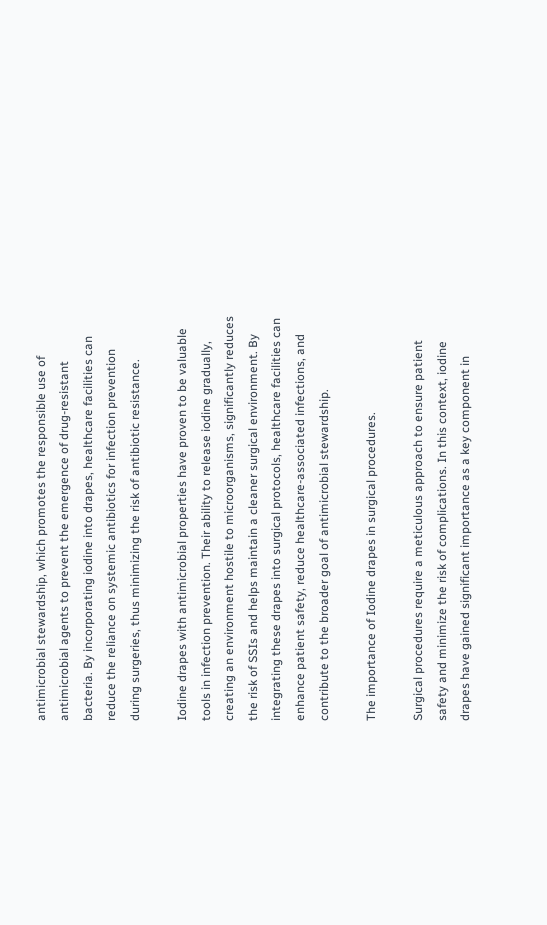antimicrobial stewardship, which promotes the responsible use of antimicrobial agents to prevent the emergence of drug-resistant bacteria. By incorporating iodine into drapes, healthcare facilities can reduce the reliance on systemic antibiotics for infection prevention during surgeries, thus minimizing the risk of antibiotic resistance.

Iodine drapes with antimicrobial properties have proven to be valuable tools in infection prevention. Their ability to release iodine gradually, creating an environment hostile to microorganisms, significantly reduces the risk of SSIs and helps maintain a cleaner surgical environment. By integrating these drapes into surgical protocols, healthcare facilities can enhance patient safety, reduce healthcare-associated infections, and contribute to the broader goal of antimicrobial stewardship.

The importance of Iodine drapes in surgical procedures.

Surgical procedures require a meticulous approach to ensure patient safety and minimize the risk of complications. In this context, iodine drapes have gained significant importance as a key component in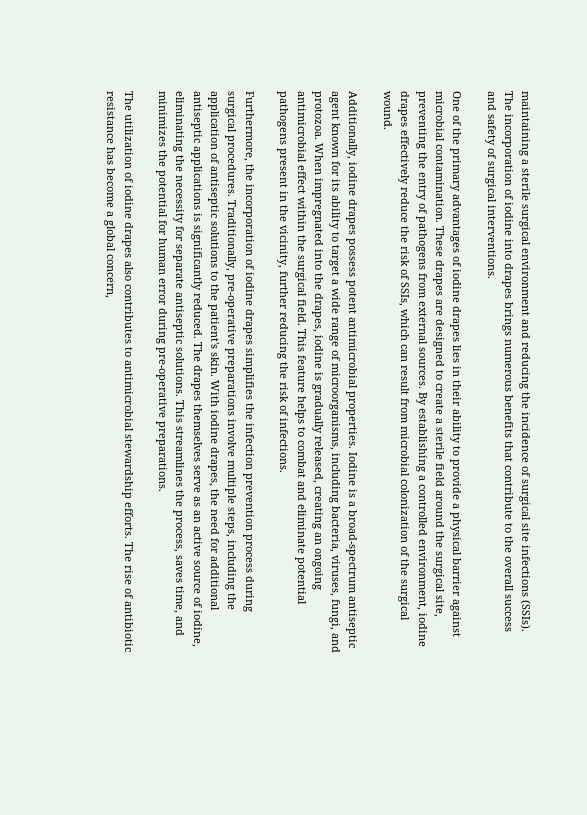maintaining a sterile surgical environment and reducing the incidence of surgical site infections (SSIs). The incorporation of iodine into drapes brings numerous benefits that contribute to the overall success and safety of surgical interventions.

One of the primary advantages of iodine drapes lies in their ability to provide a physical barrier against microbial contamination. These drapes are designed to create a sterile field around the surgical site, preventing the entry of pathogens from external sources. By establishing a controlled environment, iodine drapes effectively reduce the risk of SSIs, which can result from microbial colonization of the surgical wound.

Additionally, iodine drapes possess potent antimicrobial properties. Iodine is a broad-spectrum antiseptic agent known for its ability to target a wide range of microorganisms, including bacteria, viruses, fungi, and protozoa. When impregnated into the drapes, iodine is gradually released, creating an ongoing antimicrobial effect within the surgical field. This feature helps to combat and eliminate potential pathogens present in the vicinity, further reducing the risk of infections.

Furthermore, the incorporation of iodine drapes simplifies the infection prevention process during surgical procedures. Traditionally, pre-operative preparations involve multiple steps, including the application of antiseptic solutions to the patient's skin. With iodine drapes, the need for additional antiseptic applications is significantly reduced. The drapes themselves serve as an active source of iodine, eliminating the necessity for separate antiseptic solutions. This streamlines the process, saves time, and minimizes the potential for human error during pre-operative preparations.

The utilization of iodine drapes also contributes to antimicrobial stewardship efforts. The rise of antibiotic resistance has become a global concern,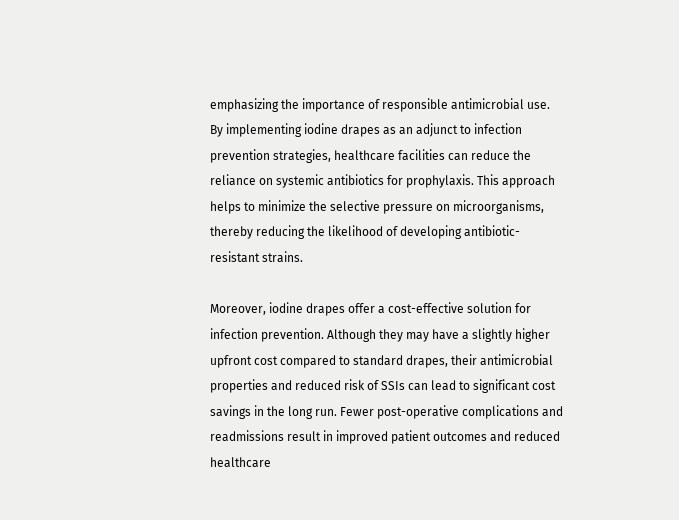emphasizing the importance of responsible antimicrobial use. By implementing iodine drapes as an adjunct to infection prevention strategies, healthcare facilities can reduce the reliance on systemic antibiotics for prophylaxis. This approach helps to minimize the selective pressure on microorganisms, thereby reducing the likelihood of developing antibiotic-resistant strains.

Moreover, iodine drapes offer a cost-effective solution for infection prevention. Although they may have a slightly higher upfront cost compared to standard drapes, their antimicrobial properties and reduced risk of SSIs can lead to significant cost savings in the long run. Fewer post-operative complications and readmissions result in improved patient outcomes and reduced healthcare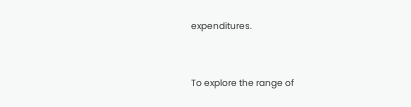expenditures.


To explore the range of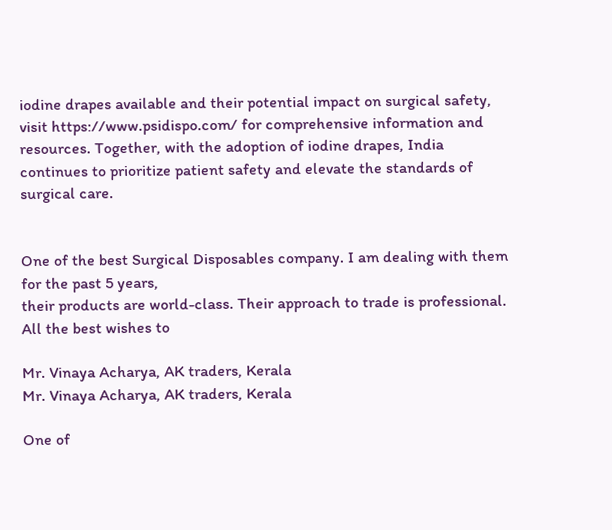iodine drapes available and their potential impact on surgical safety, visit https://www.psidispo.com/ for comprehensive information and resources. Together, with the adoption of iodine drapes, India continues to prioritize patient safety and elevate the standards of surgical care.


One of the best Surgical Disposables company. I am dealing with them for the past 5 years,
their products are world-class. Their approach to trade is professional. All the best wishes to

Mr. Vinaya Acharya, AK traders, Kerala
Mr. Vinaya Acharya, AK traders, Kerala

One of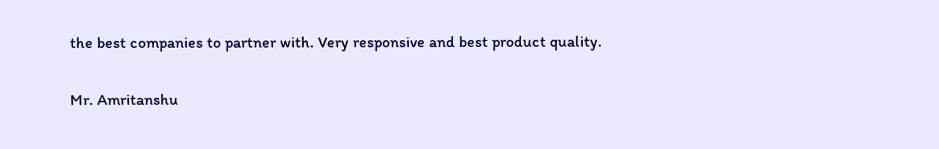the best companies to partner with. Very responsive and best product quality.

Mr. Amritanshu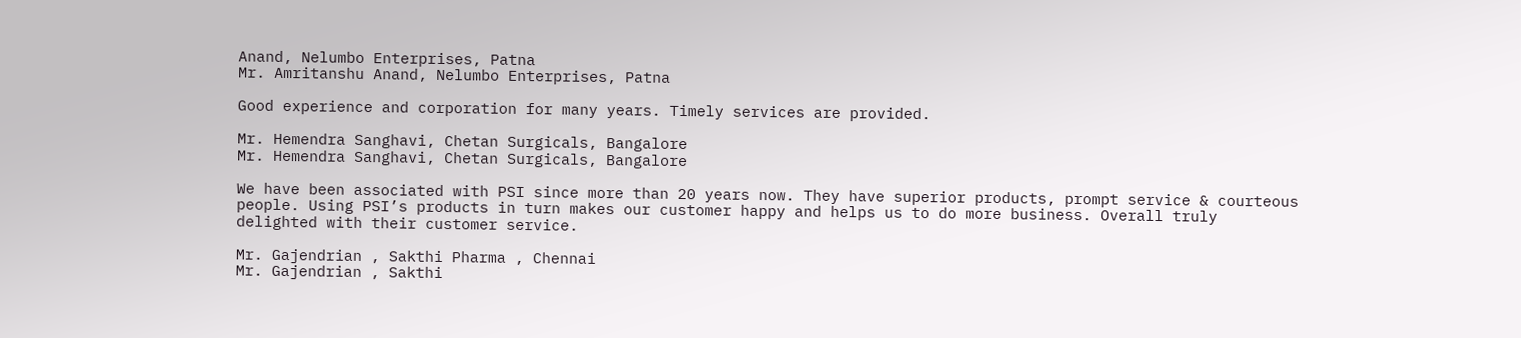Anand, Nelumbo Enterprises, Patna
Mr. Amritanshu Anand, Nelumbo Enterprises, Patna

Good experience and corporation for many years. Timely services are provided.

Mr. Hemendra Sanghavi, Chetan Surgicals, Bangalore
Mr. Hemendra Sanghavi, Chetan Surgicals, Bangalore

We have been associated with PSI since more than 20 years now. They have superior products, prompt service & courteous people. Using PSI’s products in turn makes our customer happy and helps us to do more business. Overall truly delighted with their customer service.

Mr. Gajendrian , Sakthi Pharma , Chennai
Mr. Gajendrian , Sakthi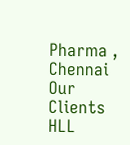Pharma , Chennai
Our Clients
HLL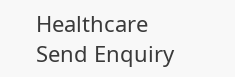Healthcare
Send Enquiry